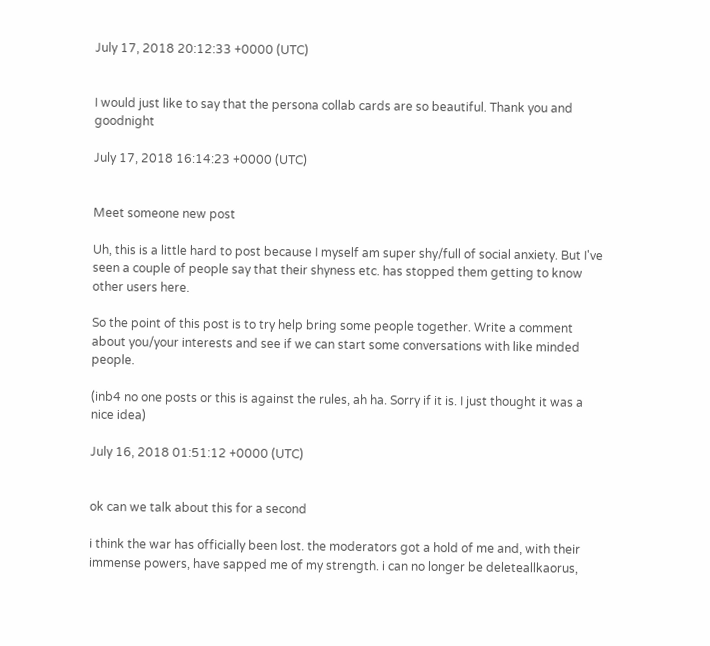July 17, 2018 20:12:33 +0000 (UTC)


I would just like to say that the persona collab cards are so beautiful. Thank you and goodnight

July 17, 2018 16:14:23 +0000 (UTC)


Meet someone new post

Uh, this is a little hard to post because I myself am super shy/full of social anxiety. But I've seen a couple of people say that their shyness etc. has stopped them getting to know other users here.

So the point of this post is to try help bring some people together. Write a comment about you/your interests and see if we can start some conversations with like minded people.

(inb4 no one posts or this is against the rules, ah ha. Sorry if it is. I just thought it was a nice idea)

July 16, 2018 01:51:12 +0000 (UTC)


ok can we talk about this for a second

i think the war has officially been lost. the moderators got a hold of me and, with their immense powers, have sapped me of my strength. i can no longer be deleteallkaorus,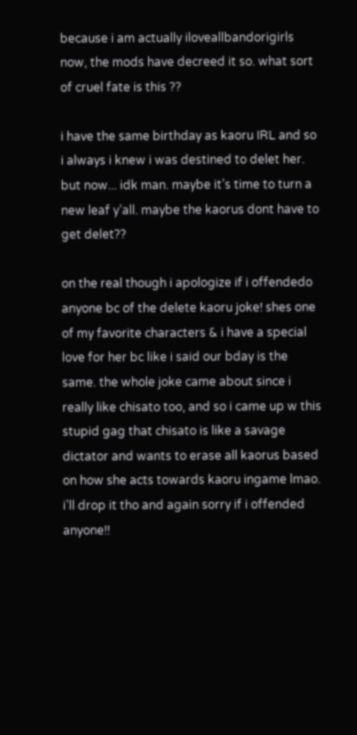because i am actually iloveallbandorigirls now, the mods have decreed it so. what sort of cruel fate is this ??

i have the same birthday as kaoru IRL and so i always i knew i was destined to delet her. but now... idk man. maybe it’s time to turn a new leaf y’all. maybe the kaorus dont have to get delet??

on the real though i apologize if i offendedo anyone bc of the delete kaoru joke! shes one of my favorite characters & i have a special love for her bc like i said our bday is the same. the whole joke came about since i really like chisato too, and so i came up w this stupid gag that chisato is like a savage dictator and wants to erase all kaorus based on how she acts towards kaoru ingame lmao. i’ll drop it tho and again sorry if i offended anyone!!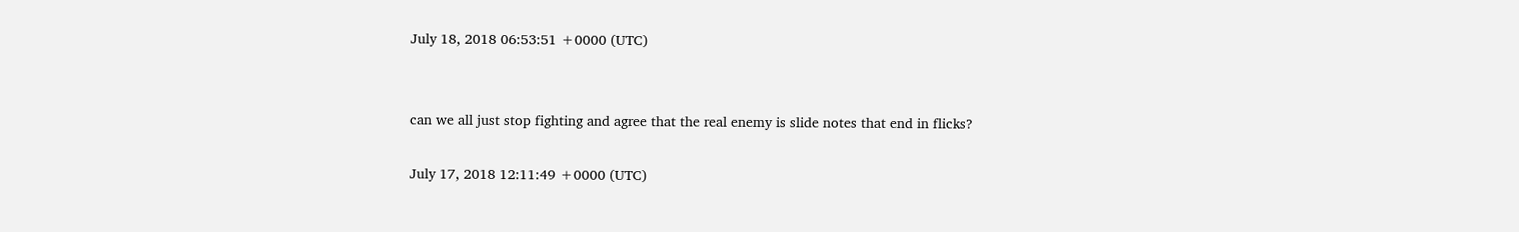July 18, 2018 06:53:51 +0000 (UTC)


can we all just stop fighting and agree that the real enemy is slide notes that end in flicks?

July 17, 2018 12:11:49 +0000 (UTC)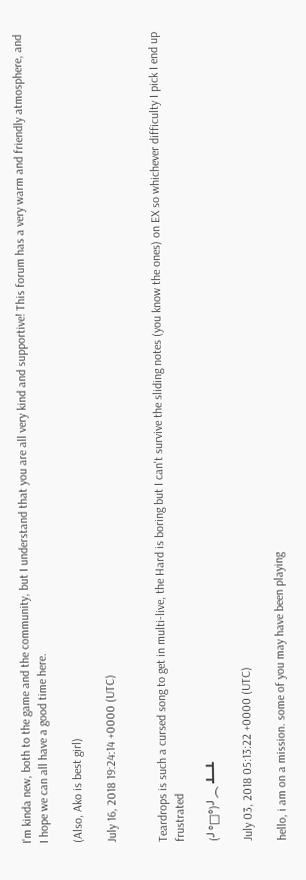I'm kinda new, both to the game and the community, but I understand that you are all very kind and supportive! This forum has a very warm and friendly atmosphere, and I hope we can all have a good time here.

(Also, Ako is best girl)

July 16, 2018 19:24:14 +0000 (UTC)


Teardrops is such a cursed song to get in multi-live, the Hard is boring but I can't survive the sliding notes (you know the ones) on EX so whichever difficulty I pick I end up frustrated

(╯°□°)╯︵ ┻━┻

July 03, 2018 05:13:22 +0000 (UTC)

hello, i am on a mission. some of you may have been playing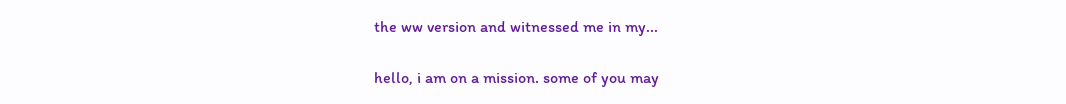the ww version and witnessed me in my...

hello, i am on a mission. some of you may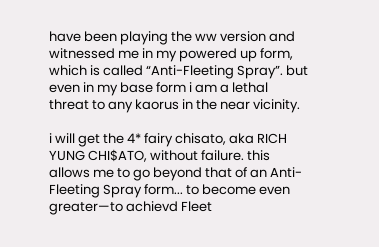have been playing the ww version and witnessed me in my powered up form, which is called “Anti-Fleeting Spray”. but even in my base form i am a lethal threat to any kaorus in the near vicinity.

i will get the 4* fairy chisato, aka RICH YUNG CHI$ATO, without failure. this allows me to go beyond that of an Anti-Fleeting Spray form... to become even greater—to achievd Fleet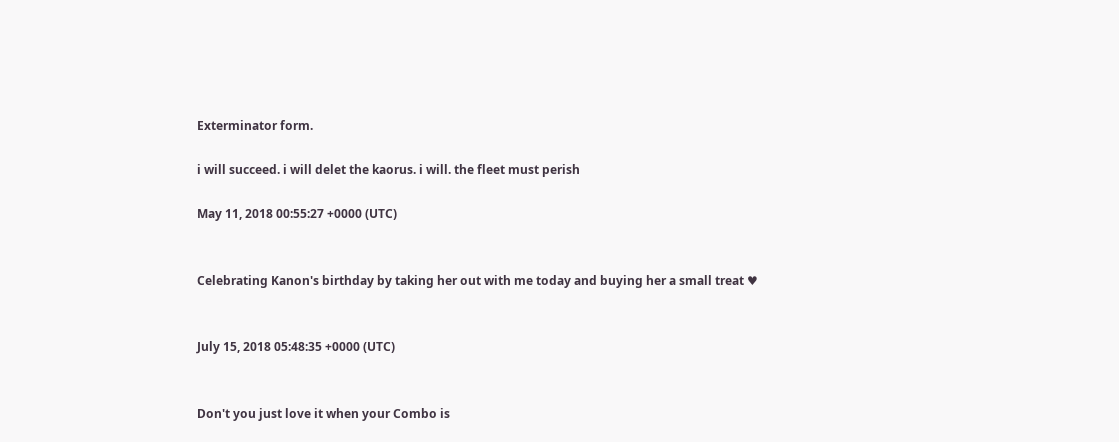Exterminator form.

i will succeed. i will delet the kaorus. i will. the fleet must perish

May 11, 2018 00:55:27 +0000 (UTC)


Celebrating Kanon's birthday by taking her out with me today and buying her a small treat ♥


July 15, 2018 05:48:35 +0000 (UTC)


Don't you just love it when your Combo is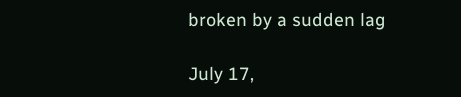broken by a sudden lag

July 17,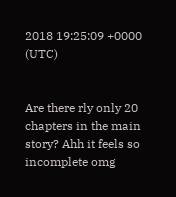2018 19:25:09 +0000 (UTC)


Are there rly only 20 chapters in the main story? Ahh it feels so incomplete omg